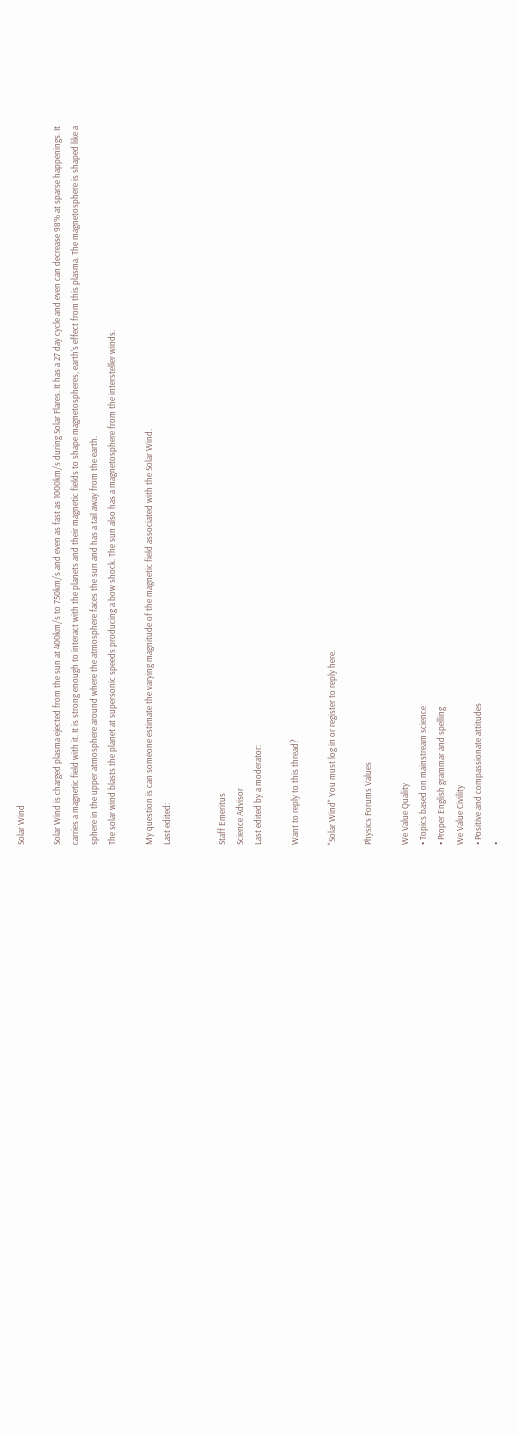Solar Wind

Solar Wind is charged plasma ejected from the sun at 400km/s to 750km/s and even as fast as 1000km/s during Solar Flares. It has a 27 day cycle and even can decrease 98% at sparse happenings. It carries a magnetic field with it. It is strong enough to interact with the planets and their magnetic fields to shape magnetospheres, earth's effect from this plasma. The magnetosphere is shaped like a sphere in the upper atmosphere around where the atmosphere faces the sun and has a tail away from the earth.
The solar wind blasts the planet at supersonic speeds producing a bow shock. The sun also has a magnetosphere from the intersteller winds.

My question is can someone estimate the varying magnitude of the magnetic field associated with the Solar Wind.
Last edited:


Staff Emeritus
Science Advisor
Last edited by a moderator:

Want to reply to this thread?

"Solar Wind" You must log in or register to reply here.

Physics Forums Values

We Value Quality
• Topics based on mainstream science
• Proper English grammar and spelling
We Value Civility
• Positive and compassionate attitudes
•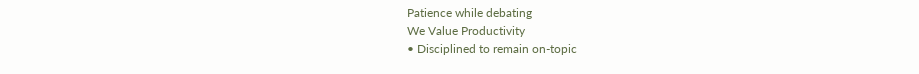Patience while debating
We Value Productivity
• Disciplined to remain on-topic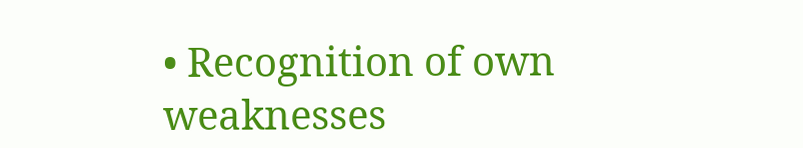• Recognition of own weaknesses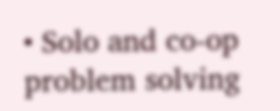• Solo and co-op problem solving